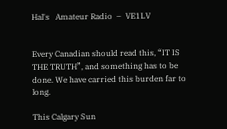Hal's   Amateur Radio  –  VE1LV


Every Canadian should read this, “IT IS THE TRUTH”, and something has to be done. We have carried this burden far to long.

This Calgary Sun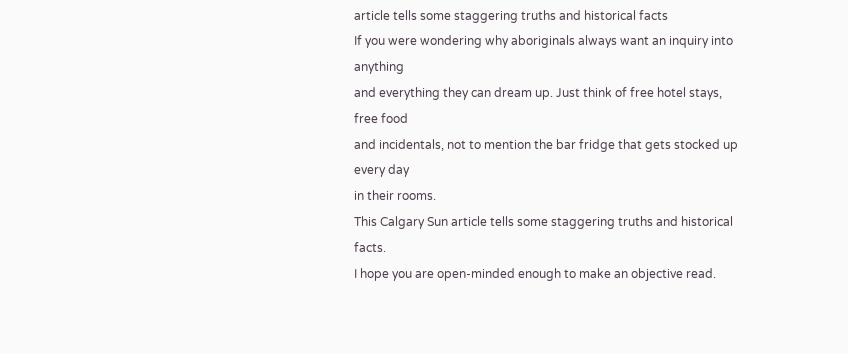article tells some staggering truths and historical facts
If you were wondering why aboriginals always want an inquiry into anything
and everything they can dream up. Just think of free hotel stays, free food
and incidentals, not to mention the bar fridge that gets stocked up every day
in their rooms.
This Calgary Sun article tells some staggering truths and historical facts.
I hope you are open-minded enough to make an objective read.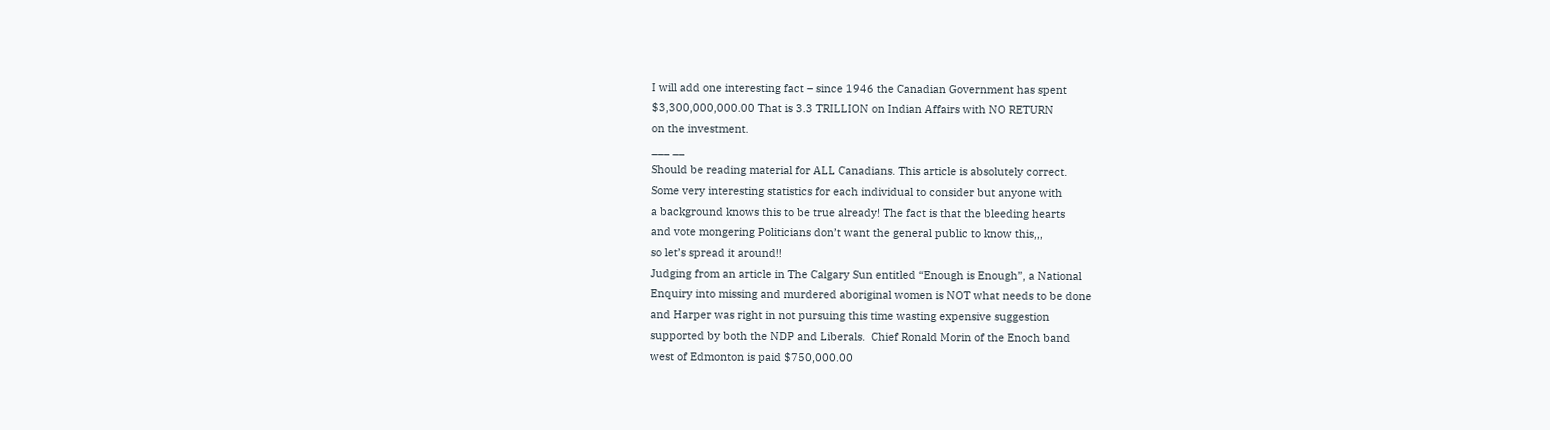I will add one interesting fact – since 1946 the Canadian Government has spent
$3,300,000,000.00 That is 3.3 TRILLION on Indian Affairs with NO RETURN
on the investment.
___ __
Should be reading material for ALL Canadians. This article is absolutely correct.
Some very interesting statistics for each individual to consider but anyone with
a background knows this to be true already! The fact is that the bleeding hearts
and vote mongering Politicians don’t want the general public to know this,,,
so let’s spread it around!!
Judging from an article in The Calgary Sun entitled “Enough is Enough”, a National
Enquiry into missing and murdered aboriginal women is NOT what needs to be done
and Harper was right in not pursuing this time wasting expensive suggestion
supported by both the NDP and Liberals.  Chief Ronald Morin of the Enoch band
west of Edmonton is paid $750,000.00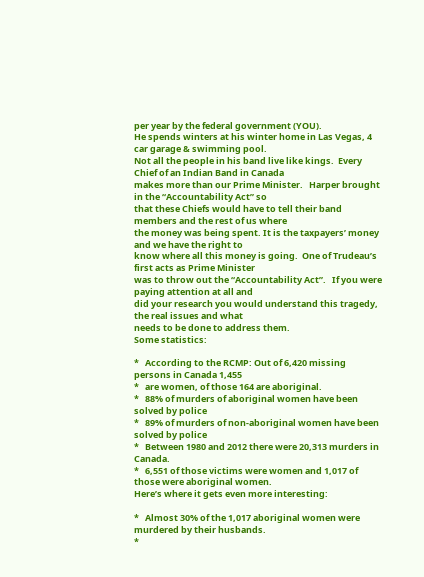per year by the federal government (YOU).
He spends winters at his winter home in Las Vegas, 4 car garage & swimming pool.
Not all the people in his band live like kings.  Every Chief of an Indian Band in Canada
makes more than our Prime Minister.   Harper brought in the “Accountability Act” so
that these Chiefs would have to tell their band members and the rest of us where
the money was being spent. It is the taxpayers’ money and we have the right to
know where all this money is going.  One of Trudeau’s first acts as Prime Minister
was to throw out the “Accountability Act”.   If you were paying attention at all and
did your research you would understand this tragedy, the real issues and what
needs to be done to address them.
Some statistics:

*   According to the RCMP: Out of 6,420 missing persons in Canada 1,455
*   are women, of those 164 are aboriginal.
*   88% of murders of aboriginal women have been solved by police
*   89% of murders of non-aboriginal women have been solved by police
*   Between 1980 and 2012 there were 20,313 murders in Canada.
*   6,551 of those victims were women and 1,017 of those were aboriginal women.
Here’s where it gets even more interesting:

*   Almost 30% of the 1,017 aboriginal women were murdered by their husbands.
*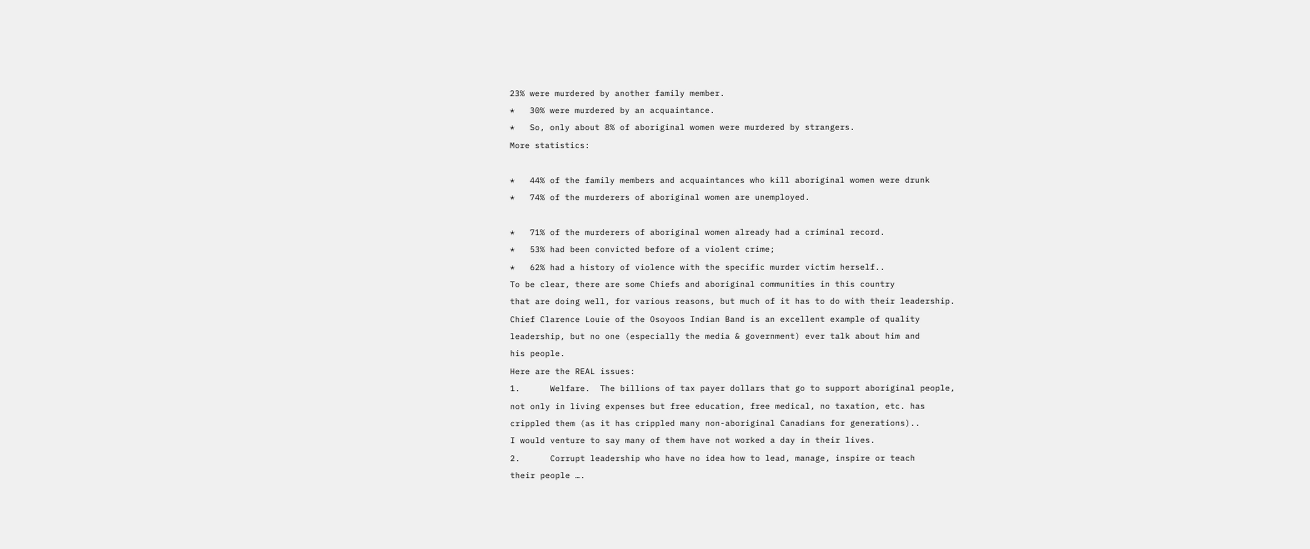23% were murdered by another family member.
*   30% were murdered by an acquaintance.
*   So, only about 8% of aboriginal women were murdered by strangers.
More statistics:

*   44% of the family members and acquaintances who kill aboriginal women were drunk
*   74% of the murderers of aboriginal women are unemployed.

*   71% of the murderers of aboriginal women already had a criminal record.
*   53% had been convicted before of a violent crime;
*   62% had a history of violence with the specific murder victim herself..
To be clear, there are some Chiefs and aboriginal communities in this country
that are doing well, for various reasons, but much of it has to do with their leadership.
Chief Clarence Louie of the Osoyoos Indian Band is an excellent example of quality
leadership, but no one (especially the media & government) ever talk about him and
his people.
Here are the REAL issues:
1.      Welfare.  The billions of tax payer dollars that go to support aboriginal people,
not only in living expenses but free education, free medical, no taxation, etc. has
crippled them (as it has crippled many non-aboriginal Canadians for generations)..
I would venture to say many of them have not worked a day in their lives.
2.      Corrupt leadership who have no idea how to lead, manage, inspire or teach
their people ….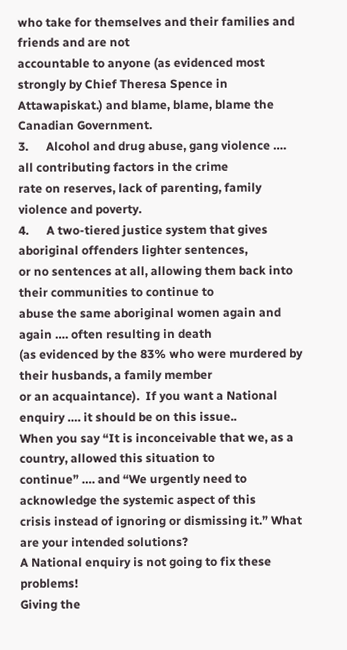who take for themselves and their families and friends and are not
accountable to anyone (as evidenced most strongly by Chief Theresa Spence in
Attawapiskat.) and blame, blame, blame the Canadian Government.
3.      Alcohol and drug abuse, gang violence …. all contributing factors in the crime
rate on reserves, lack of parenting, family violence and poverty.
4.      A two-tiered justice system that gives aboriginal offenders lighter sentences,
or no sentences at all, allowing them back into their communities to continue to
abuse the same aboriginal women again and again …. often resulting in death
(as evidenced by the 83% who were murdered by their husbands, a family member
or an acquaintance).  If you want a National enquiry …. it should be on this issue..
When you say “It is inconceivable that we, as a country, allowed this situation to
continue” …. and “We urgently need to acknowledge the systemic aspect of this
crisis instead of ignoring or dismissing it.” What are your intended solutions?
A National enquiry is not going to fix these problems!
Giving the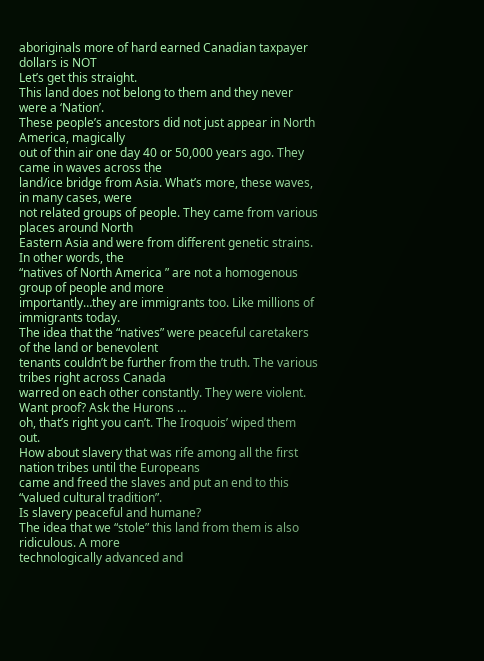aboriginals more of hard earned Canadian taxpayer dollars is NOT
Let’s get this straight.
This land does not belong to them and they never were a ‘Nation’.
These people’s ancestors did not just appear in North America, magically
out of thin air one day 40 or 50,000 years ago. They came in waves across the
land/ice bridge from Asia. What’s more, these waves, in many cases, were
not related groups of people. They came from various places around North
Eastern Asia and were from different genetic strains. In other words, the
“natives of North America ” are not a homogenous group of people and more
importantly…they are immigrants too. Like millions of immigrants today.
The idea that the “natives” were peaceful caretakers of the land or benevolent
tenants couldn’t be further from the truth. The various tribes right across Canada
warred on each other constantly. They were violent. Want proof? Ask the Hurons …
oh, that’s right you can’t. The Iroquois’ wiped them out.
How about slavery that was rife among all the first nation tribes until the Europeans
came and freed the slaves and put an end to this “valued cultural tradition”.
Is slavery peaceful and humane?
The idea that we “stole” this land from them is also ridiculous. A more
technologically advanced and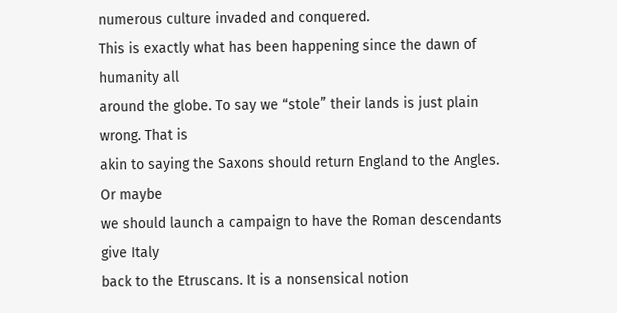numerous culture invaded and conquered.
This is exactly what has been happening since the dawn of humanity all
around the globe. To say we “stole” their lands is just plain wrong. That is
akin to saying the Saxons should return England to the Angles. Or maybe
we should launch a campaign to have the Roman descendants give Italy
back to the Etruscans. It is a nonsensical notion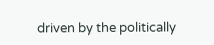driven by the politically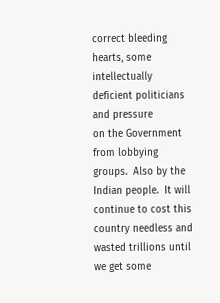correct bleeding hearts, some intellectually deficient politicians and pressure
on the Government from lobbying groups.  Also by the Indian people.  It will
continue to cost this country needless and wasted trillions until we get some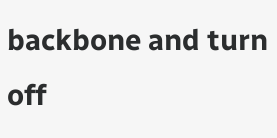backbone and turn off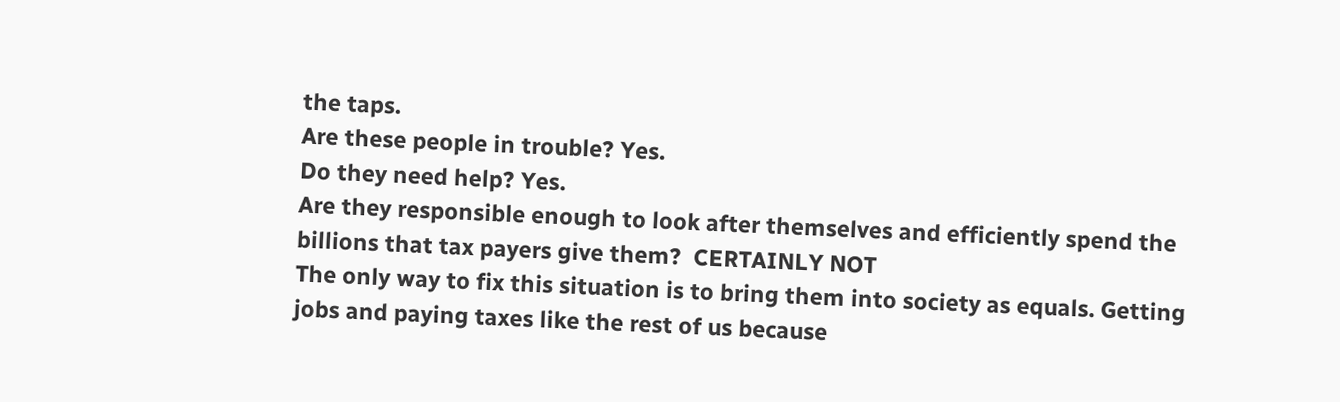the taps.
Are these people in trouble? Yes.
Do they need help? Yes.
Are they responsible enough to look after themselves and efficiently spend the
billions that tax payers give them?  CERTAINLY NOT
The only way to fix this situation is to bring them into society as equals. Getting
jobs and paying taxes like the rest of us because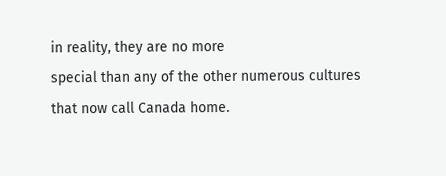in reality, they are no more
special than any of the other numerous cultures that now call Canada home.